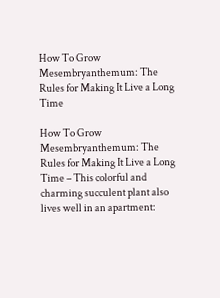How To Grow Mesembryanthemum: The Rules for Making It Live a Long Time

How To Grow Mesembryanthemum: The Rules for Making It Live a Long Time – This colorful and charming succulent plant also lives well in an apartment: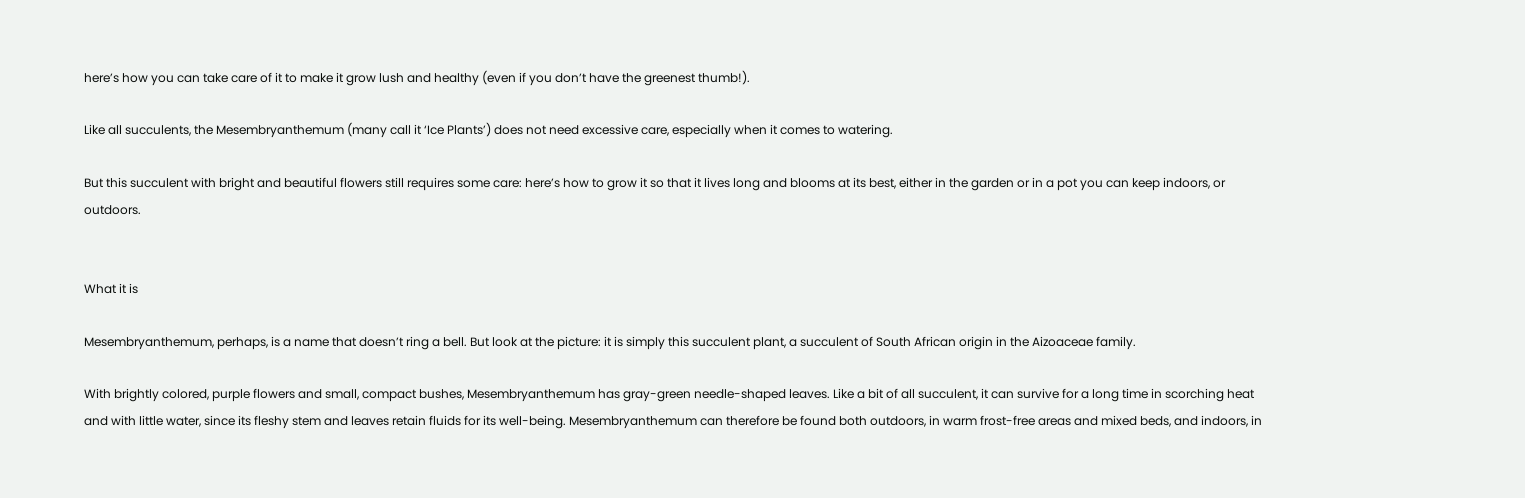here’s how you can take care of it to make it grow lush and healthy (even if you don’t have the greenest thumb!).

Like all succulents, the Mesembryanthemum (many call it ‘Ice Plants’) does not need excessive care, especially when it comes to watering.

But this succulent with bright and beautiful flowers still requires some care: here’s how to grow it so that it lives long and blooms at its best, either in the garden or in a pot you can keep indoors, or outdoors.


What it is

Mesembryanthemum, perhaps, is a name that doesn’t ring a bell. But look at the picture: it is simply this succulent plant, a succulent of South African origin in the Aizoaceae family.

With brightly colored, purple flowers and small, compact bushes, Mesembryanthemum has gray-green needle-shaped leaves. Like a bit of all succulent, it can survive for a long time in scorching heat and with little water, since its fleshy stem and leaves retain fluids for its well-being. Mesembryanthemum can therefore be found both outdoors, in warm frost-free areas and mixed beds, and indoors, in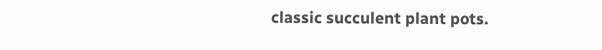classic succulent plant pots.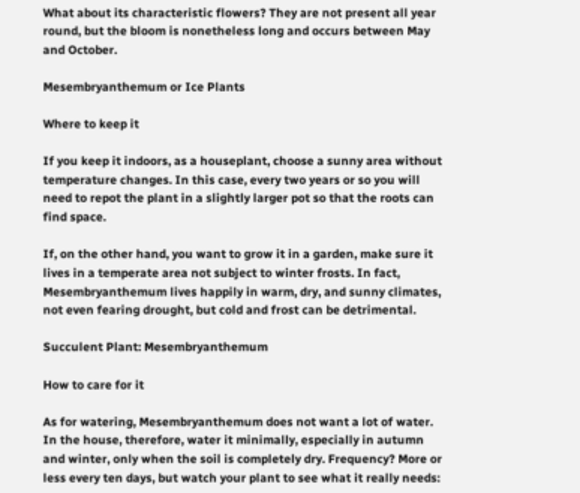What about its characteristic flowers? They are not present all year round, but the bloom is nonetheless long and occurs between May and October.

Mesembryanthemum or Ice Plants

Where to keep it

If you keep it indoors, as a houseplant, choose a sunny area without temperature changes. In this case, every two years or so you will need to repot the plant in a slightly larger pot so that the roots can find space.

If, on the other hand, you want to grow it in a garden, make sure it lives in a temperate area not subject to winter frosts. In fact, Mesembryanthemum lives happily in warm, dry, and sunny climates, not even fearing drought, but cold and frost can be detrimental.

Succulent Plant: Mesembryanthemum

How to care for it

As for watering, Mesembryanthemum does not want a lot of water. In the house, therefore, water it minimally, especially in autumn and winter, only when the soil is completely dry. Frequency? More or less every ten days, but watch your plant to see what it really needs: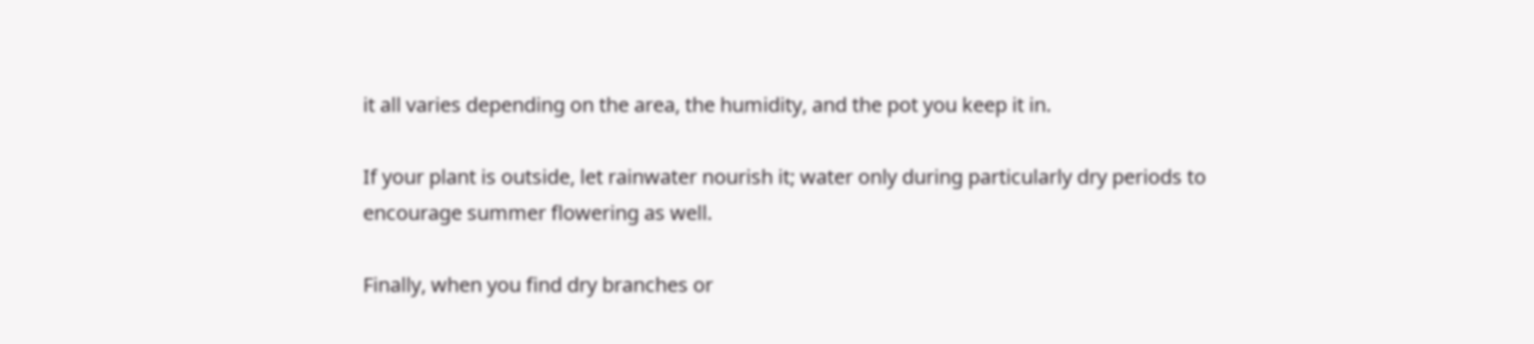it all varies depending on the area, the humidity, and the pot you keep it in.

If your plant is outside, let rainwater nourish it; water only during particularly dry periods to encourage summer flowering as well.

Finally, when you find dry branches or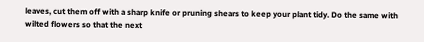leaves, cut them off with a sharp knife or pruning shears to keep your plant tidy. Do the same with wilted flowers so that the next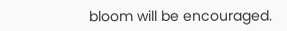bloom will be encouraged.